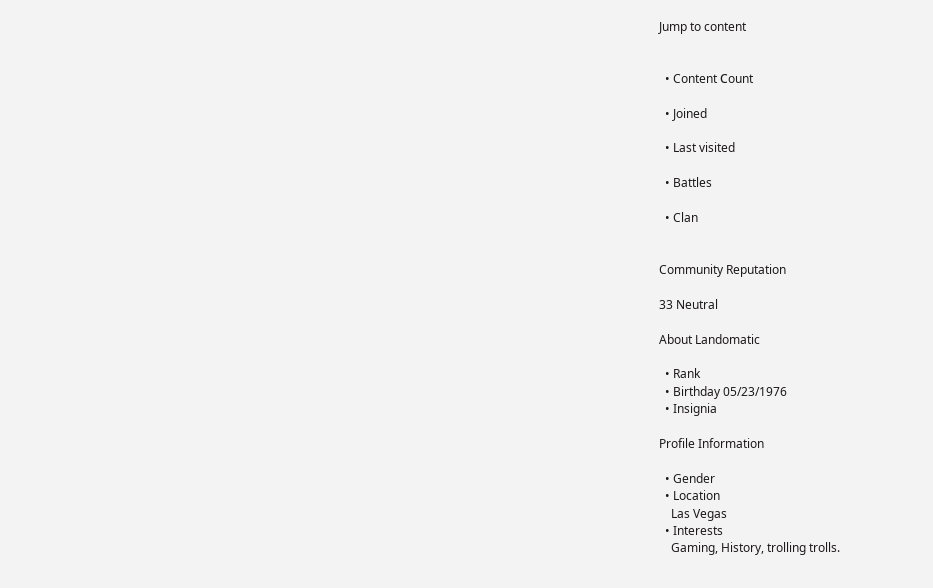Jump to content


  • Content Сount

  • Joined

  • Last visited

  • Battles

  • Clan


Community Reputation

33 Neutral

About Landomatic

  • Rank
  • Birthday 05/23/1976
  • Insignia

Profile Information

  • Gender
  • Location
    Las Vegas
  • Interests
    Gaming, History, trolling trolls.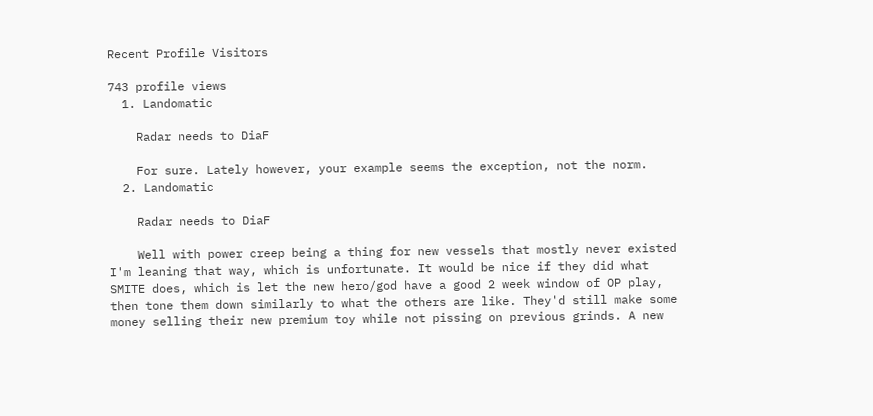Recent Profile Visitors

743 profile views
  1. Landomatic

    Radar needs to DiaF

    For sure. Lately however, your example seems the exception, not the norm.
  2. Landomatic

    Radar needs to DiaF

    Well with power creep being a thing for new vessels that mostly never existed I'm leaning that way, which is unfortunate. It would be nice if they did what SMITE does, which is let the new hero/god have a good 2 week window of OP play, then tone them down similarly to what the others are like. They'd still make some money selling their new premium toy while not pissing on previous grinds. A new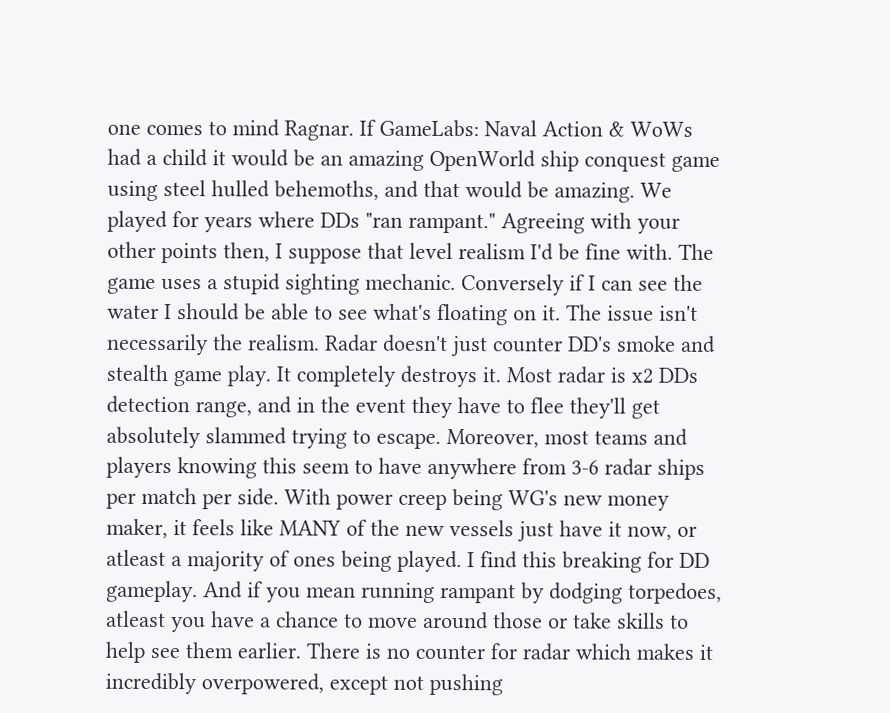one comes to mind Ragnar. If GameLabs: Naval Action & WoWs had a child it would be an amazing OpenWorld ship conquest game using steel hulled behemoths, and that would be amazing. We played for years where DDs "ran rampant." Agreeing with your other points then, I suppose that level realism I'd be fine with. The game uses a stupid sighting mechanic. Conversely if I can see the water I should be able to see what's floating on it. The issue isn't necessarily the realism. Radar doesn't just counter DD's smoke and stealth game play. It completely destroys it. Most radar is x2 DDs detection range, and in the event they have to flee they'll get absolutely slammed trying to escape. Moreover, most teams and players knowing this seem to have anywhere from 3-6 radar ships per match per side. With power creep being WG's new money maker, it feels like MANY of the new vessels just have it now, or atleast a majority of ones being played. I find this breaking for DD gameplay. And if you mean running rampant by dodging torpedoes, atleast you have a chance to move around those or take skills to help see them earlier. There is no counter for radar which makes it incredibly overpowered, except not pushing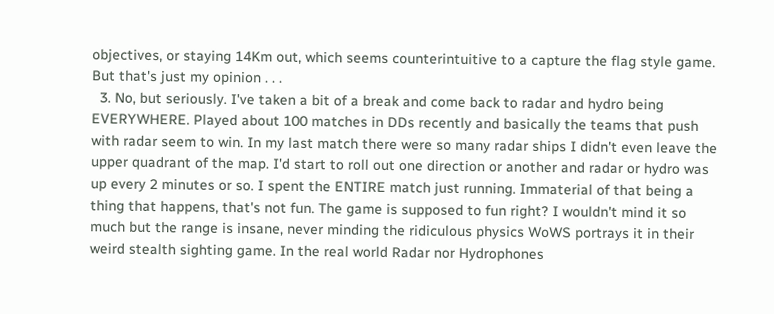objectives, or staying 14Km out, which seems counterintuitive to a capture the flag style game. But that's just my opinion . . .
  3. No, but seriously. I've taken a bit of a break and come back to radar and hydro being EVERYWHERE. Played about 100 matches in DDs recently and basically the teams that push with radar seem to win. In my last match there were so many radar ships I didn't even leave the upper quadrant of the map. I'd start to roll out one direction or another and radar or hydro was up every 2 minutes or so. I spent the ENTIRE match just running. Immaterial of that being a thing that happens, that's not fun. The game is supposed to fun right? I wouldn't mind it so much but the range is insane, never minding the ridiculous physics WoWS portrays it in their weird stealth sighting game. In the real world Radar nor Hydrophones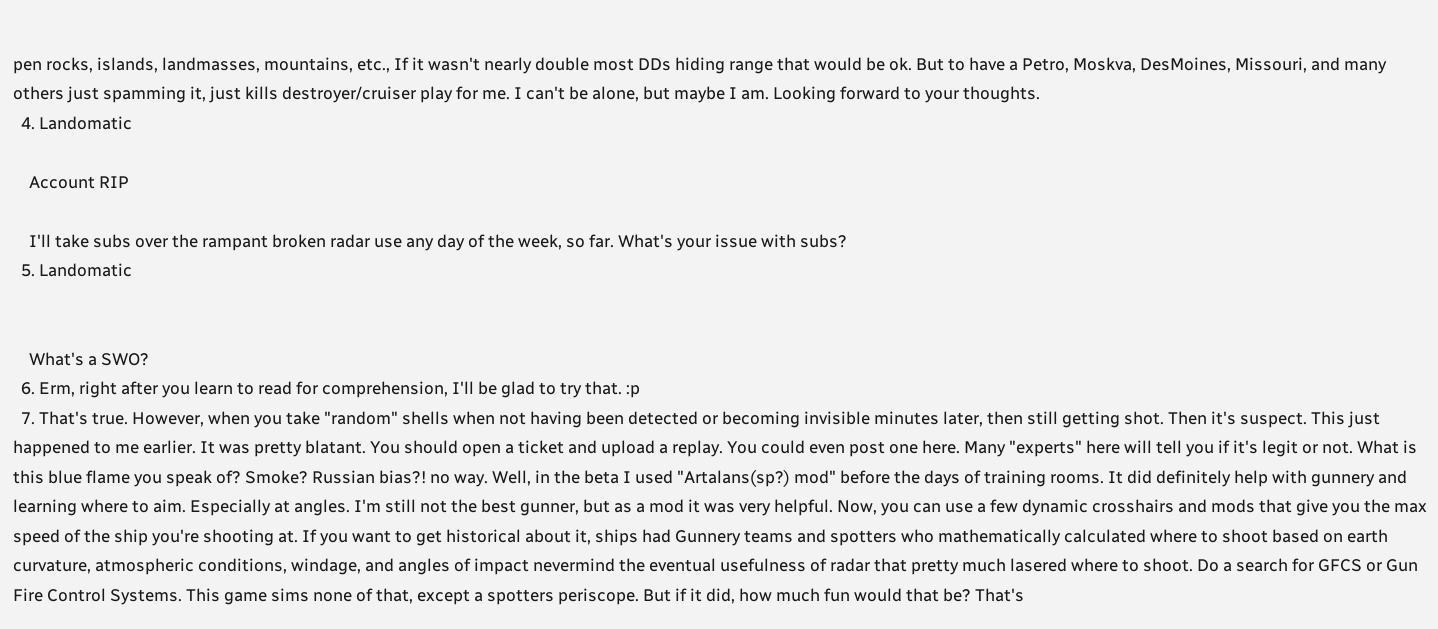pen rocks, islands, landmasses, mountains, etc., If it wasn't nearly double most DDs hiding range that would be ok. But to have a Petro, Moskva, DesMoines, Missouri, and many others just spamming it, just kills destroyer/cruiser play for me. I can't be alone, but maybe I am. Looking forward to your thoughts.
  4. Landomatic

    Account RIP

    I'll take subs over the rampant broken radar use any day of the week, so far. What's your issue with subs?
  5. Landomatic


    What's a SWO?
  6. Erm, right after you learn to read for comprehension, I'll be glad to try that. :p
  7. That's true. However, when you take "random" shells when not having been detected or becoming invisible minutes later, then still getting shot. Then it's suspect. This just happened to me earlier. It was pretty blatant. You should open a ticket and upload a replay. You could even post one here. Many "experts" here will tell you if it's legit or not. What is this blue flame you speak of? Smoke? Russian bias?! no way. Well, in the beta I used "Artalans(sp?) mod" before the days of training rooms. It did definitely help with gunnery and learning where to aim. Especially at angles. I'm still not the best gunner, but as a mod it was very helpful. Now, you can use a few dynamic crosshairs and mods that give you the max speed of the ship you're shooting at. If you want to get historical about it, ships had Gunnery teams and spotters who mathematically calculated where to shoot based on earth curvature, atmospheric conditions, windage, and angles of impact nevermind the eventual usefulness of radar that pretty much lasered where to shoot. Do a search for GFCS or Gun Fire Control Systems. This game sims none of that, except a spotters periscope. But if it did, how much fun would that be? That's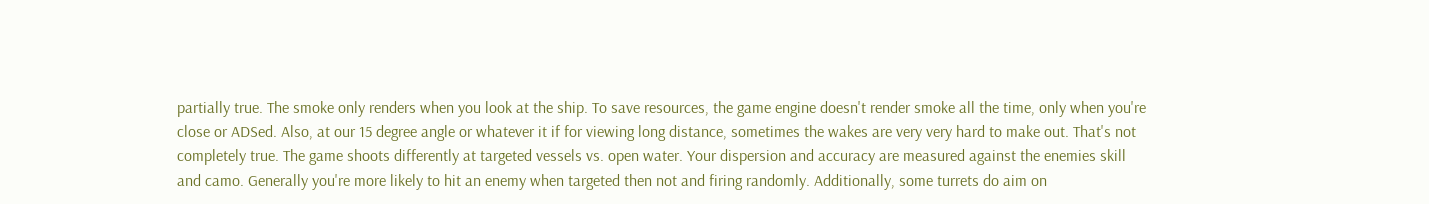partially true. The smoke only renders when you look at the ship. To save resources, the game engine doesn't render smoke all the time, only when you're close or ADSed. Also, at our 15 degree angle or whatever it if for viewing long distance, sometimes the wakes are very very hard to make out. That's not completely true. The game shoots differently at targeted vessels vs. open water. Your dispersion and accuracy are measured against the enemies skill and camo. Generally you're more likely to hit an enemy when targeted then not and firing randomly. Additionally, some turrets do aim on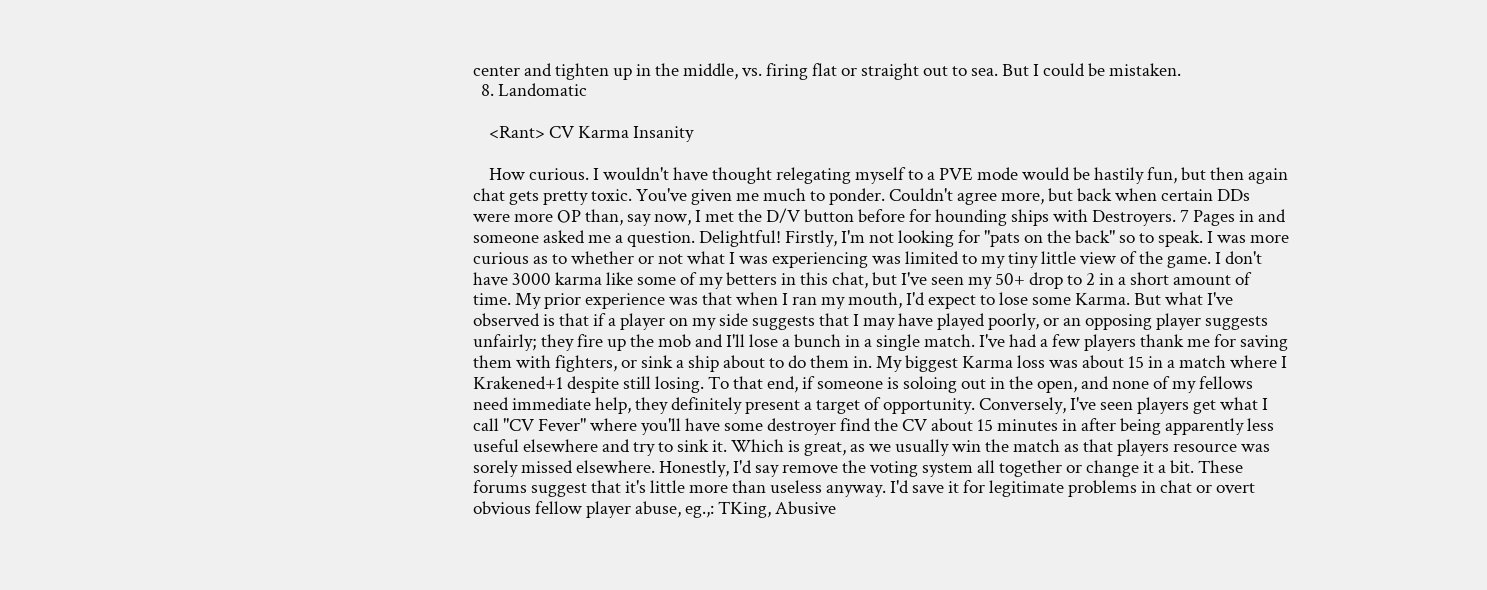center and tighten up in the middle, vs. firing flat or straight out to sea. But I could be mistaken.
  8. Landomatic

    <Rant> CV Karma Insanity

    How curious. I wouldn't have thought relegating myself to a PVE mode would be hastily fun, but then again chat gets pretty toxic. You've given me much to ponder. Couldn't agree more, but back when certain DDs were more OP than, say now, I met the D/V button before for hounding ships with Destroyers. 7 Pages in and someone asked me a question. Delightful! Firstly, I'm not looking for "pats on the back" so to speak. I was more curious as to whether or not what I was experiencing was limited to my tiny little view of the game. I don't have 3000 karma like some of my betters in this chat, but I've seen my 50+ drop to 2 in a short amount of time. My prior experience was that when I ran my mouth, I'd expect to lose some Karma. But what I've observed is that if a player on my side suggests that I may have played poorly, or an opposing player suggests unfairly; they fire up the mob and I'll lose a bunch in a single match. I've had a few players thank me for saving them with fighters, or sink a ship about to do them in. My biggest Karma loss was about 15 in a match where I Krakened+1 despite still losing. To that end, if someone is soloing out in the open, and none of my fellows need immediate help, they definitely present a target of opportunity. Conversely, I've seen players get what I call "CV Fever" where you'll have some destroyer find the CV about 15 minutes in after being apparently less useful elsewhere and try to sink it. Which is great, as we usually win the match as that players resource was sorely missed elsewhere. Honestly, I'd say remove the voting system all together or change it a bit. These forums suggest that it's little more than useless anyway. I'd save it for legitimate problems in chat or overt obvious fellow player abuse, eg.,: TKing, Abusive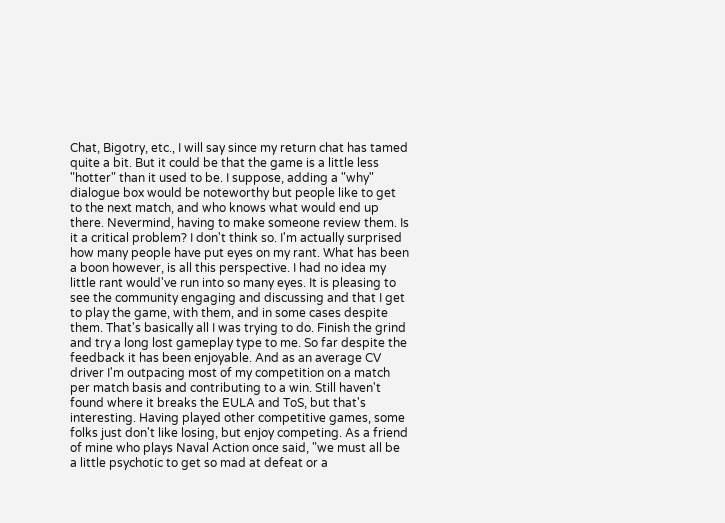Chat, Bigotry, etc., I will say since my return chat has tamed quite a bit. But it could be that the game is a little less "hotter" than it used to be. I suppose, adding a "why" dialogue box would be noteworthy but people like to get to the next match, and who knows what would end up there. Nevermind, having to make someone review them. Is it a critical problem? I don't think so. I'm actually surprised how many people have put eyes on my rant. What has been a boon however, is all this perspective. I had no idea my little rant would've run into so many eyes. It is pleasing to see the community engaging and discussing and that I get to play the game, with them, and in some cases despite them. That's basically all I was trying to do. Finish the grind and try a long lost gameplay type to me. So far despite the feedback it has been enjoyable. And as an average CV driver I'm outpacing most of my competition on a match per match basis and contributing to a win. Still haven't found where it breaks the EULA and ToS, but that's interesting. Having played other competitive games, some folks just don't like losing, but enjoy competing. As a friend of mine who plays Naval Action once said, "we must all be a little psychotic to get so mad at defeat or a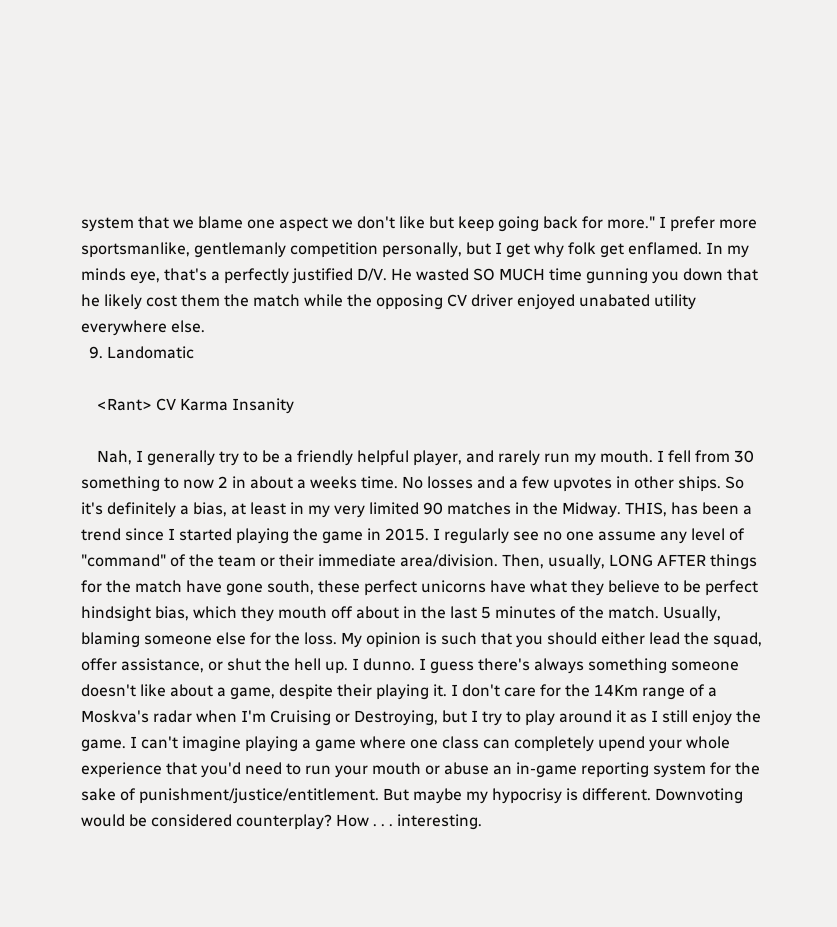system that we blame one aspect we don't like but keep going back for more." I prefer more sportsmanlike, gentlemanly competition personally, but I get why folk get enflamed. In my minds eye, that's a perfectly justified D/V. He wasted SO MUCH time gunning you down that he likely cost them the match while the opposing CV driver enjoyed unabated utility everywhere else.
  9. Landomatic

    <Rant> CV Karma Insanity

    Nah, I generally try to be a friendly helpful player, and rarely run my mouth. I fell from 30 something to now 2 in about a weeks time. No losses and a few upvotes in other ships. So it's definitely a bias, at least in my very limited 90 matches in the Midway. THIS, has been a trend since I started playing the game in 2015. I regularly see no one assume any level of "command" of the team or their immediate area/division. Then, usually, LONG AFTER things for the match have gone south, these perfect unicorns have what they believe to be perfect hindsight bias, which they mouth off about in the last 5 minutes of the match. Usually, blaming someone else for the loss. My opinion is such that you should either lead the squad, offer assistance, or shut the hell up. I dunno. I guess there's always something someone doesn't like about a game, despite their playing it. I don't care for the 14Km range of a Moskva's radar when I'm Cruising or Destroying, but I try to play around it as I still enjoy the game. I can't imagine playing a game where one class can completely upend your whole experience that you'd need to run your mouth or abuse an in-game reporting system for the sake of punishment/justice/entitlement. But maybe my hypocrisy is different. Downvoting would be considered counterplay? How . . . interesting.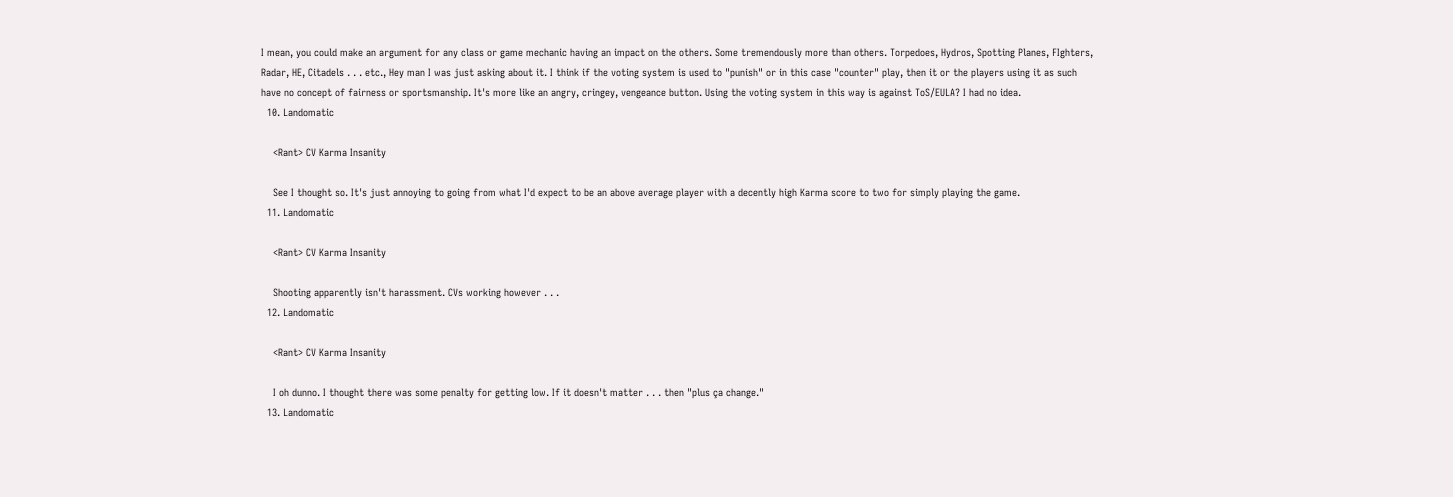I mean, you could make an argument for any class or game mechanic having an impact on the others. Some tremendously more than others. Torpedoes, Hydros, Spotting Planes, FIghters, Radar, HE, Citadels . . . etc., Hey man I was just asking about it. I think if the voting system is used to "punish" or in this case "counter" play, then it or the players using it as such have no concept of fairness or sportsmanship. It's more like an angry, cringey, vengeance button. Using the voting system in this way is against ToS/EULA? I had no idea.
  10. Landomatic

    <Rant> CV Karma Insanity

    See I thought so. It's just annoying to going from what I'd expect to be an above average player with a decently high Karma score to two for simply playing the game.
  11. Landomatic

    <Rant> CV Karma Insanity

    Shooting apparently isn't harassment. CVs working however . . .
  12. Landomatic

    <Rant> CV Karma Insanity

    I oh dunno. I thought there was some penalty for getting low. If it doesn't matter . . . then "plus ça change."
  13. Landomatic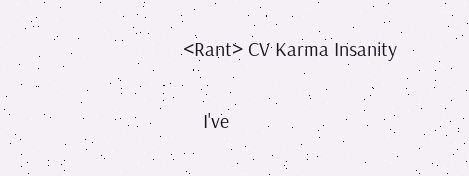<Rant> CV Karma Insanity

    I've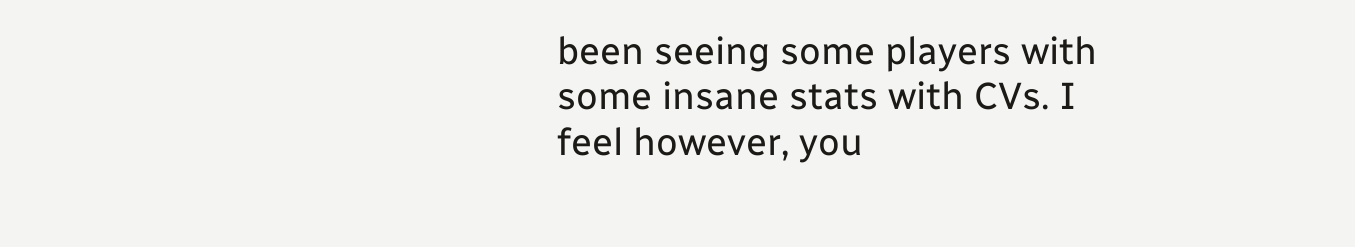been seeing some players with some insane stats with CVs. I feel however, you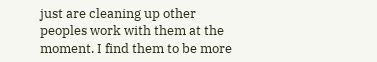just are cleaning up other peoples work with them at the moment. I find them to be more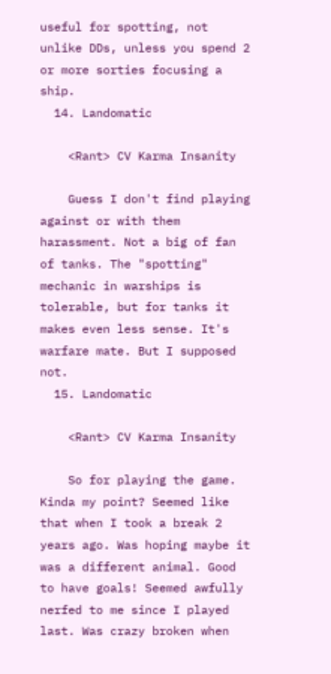useful for spotting, not unlike DDs, unless you spend 2 or more sorties focusing a ship.
  14. Landomatic

    <Rant> CV Karma Insanity

    Guess I don't find playing against or with them harassment. Not a big of fan of tanks. The "spotting" mechanic in warships is tolerable, but for tanks it makes even less sense. It's warfare mate. But I supposed not.
  15. Landomatic

    <Rant> CV Karma Insanity

    So for playing the game. Kinda my point? Seemed like that when I took a break 2 years ago. Was hoping maybe it was a different animal. Good to have goals! Seemed awfully nerfed to me since I played last. Was crazy broken when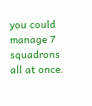you could manage 7 squadrons all at once.